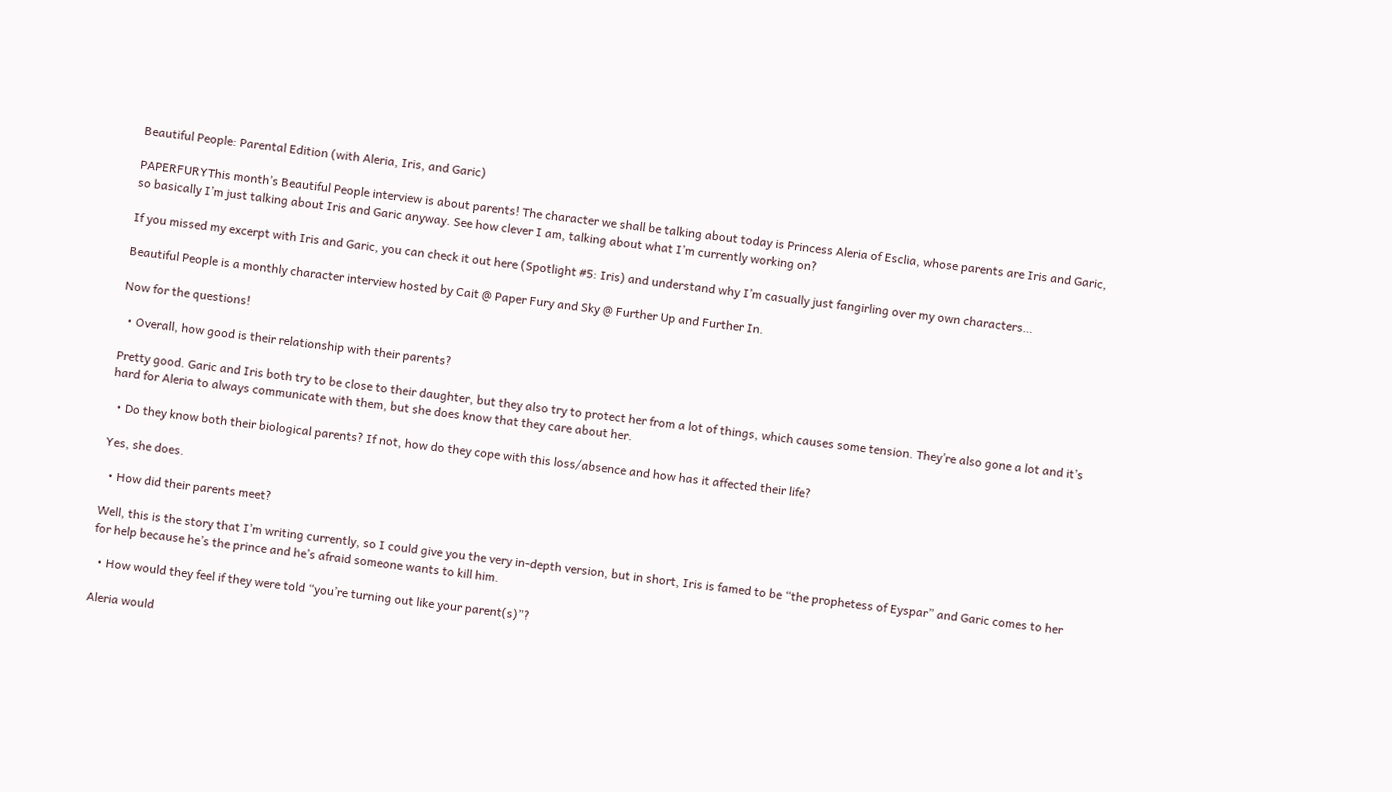Beautiful People: Parental Edition (with Aleria, Iris, and Garic)

PAPERFURYThis month’s Beautiful People interview is about parents! The character we shall be talking about today is Princess Aleria of Esclia, whose parents are Iris and Garic, so basically I’m just talking about Iris and Garic anyway. See how clever I am, talking about what I’m currently working on?

If you missed my excerpt with Iris and Garic, you can check it out here (Spotlight #5: Iris) and understand why I’m casually just fangirling over my own characters…

Beautiful People is a monthly character interview hosted by Cait @ Paper Fury and Sky @ Further Up and Further In.

Now for the questions!

  • Overall, how good is their relationship with their parents?

Pretty good. Garic and Iris both try to be close to their daughter, but they also try to protect her from a lot of things, which causes some tension. They’re also gone a lot and it’s hard for Aleria to always communicate with them, but she does know that they care about her.

  • Do they know both their biological parents? If not, how do they cope with this loss/absence and how has it affected their life?

Yes, she does.

  • How did their parents meet?

Well, this is the story that I’m writing currently, so I could give you the very in-depth version, but in short, Iris is famed to be “the prophetess of Eyspar” and Garic comes to her for help because he’s the prince and he’s afraid someone wants to kill him.

  • How would they feel if they were told “you’re turning out like your parent(s)”?

Aleria would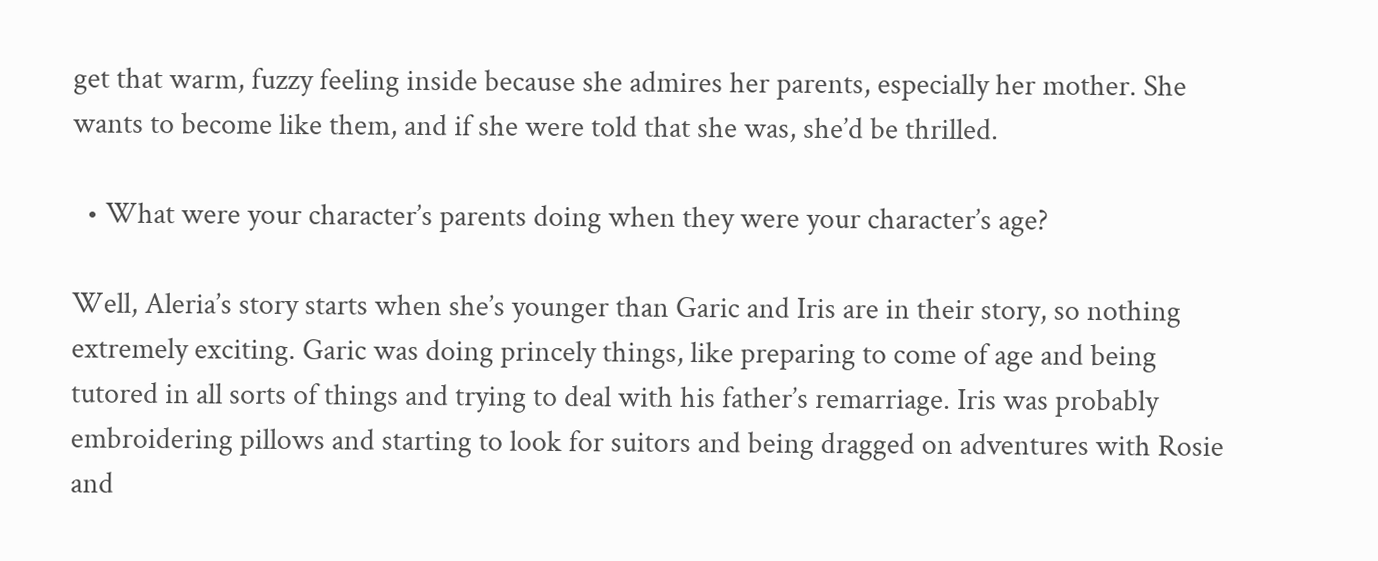get that warm, fuzzy feeling inside because she admires her parents, especially her mother. She wants to become like them, and if she were told that she was, she’d be thrilled.

  • What were your character’s parents doing when they were your character’s age?

Well, Aleria’s story starts when she’s younger than Garic and Iris are in their story, so nothing extremely exciting. Garic was doing princely things, like preparing to come of age and being tutored in all sorts of things and trying to deal with his father’s remarriage. Iris was probably embroidering pillows and starting to look for suitors and being dragged on adventures with Rosie and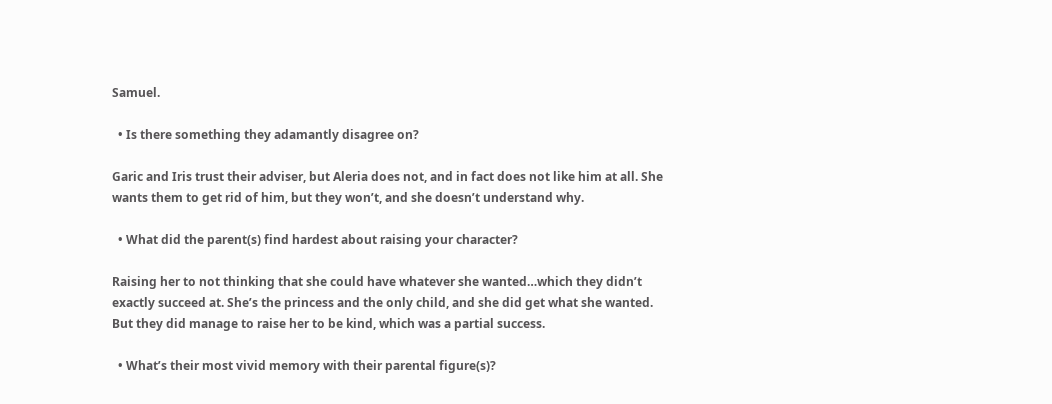Samuel.

  • Is there something they adamantly disagree on?

Garic and Iris trust their adviser, but Aleria does not, and in fact does not like him at all. She wants them to get rid of him, but they won’t, and she doesn’t understand why.

  • What did the parent(s) find hardest about raising your character?

Raising her to not thinking that she could have whatever she wanted…which they didn’t exactly succeed at. She’s the princess and the only child, and she did get what she wanted. But they did manage to raise her to be kind, which was a partial success.

  • What’s their most vivid memory with their parental figure(s)?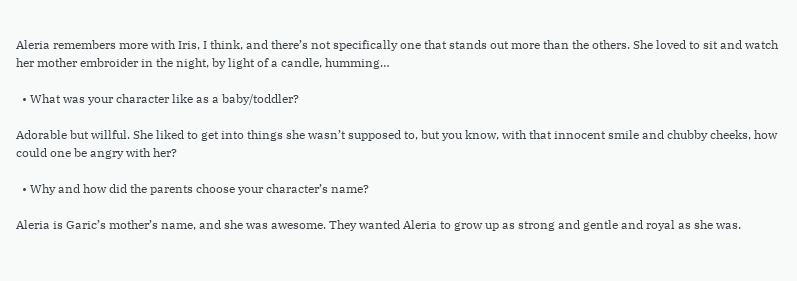Aleria remembers more with Iris, I think, and there’s not specifically one that stands out more than the others. She loved to sit and watch her mother embroider in the night, by light of a candle, humming…

  • What was your character like as a baby/toddler?

Adorable but willful. She liked to get into things she wasn’t supposed to, but you know, with that innocent smile and chubby cheeks, how could one be angry with her?

  • Why and how did the parents choose your character’s name?

Aleria is Garic’s mother’s name, and she was awesome. They wanted Aleria to grow up as strong and gentle and royal as she was.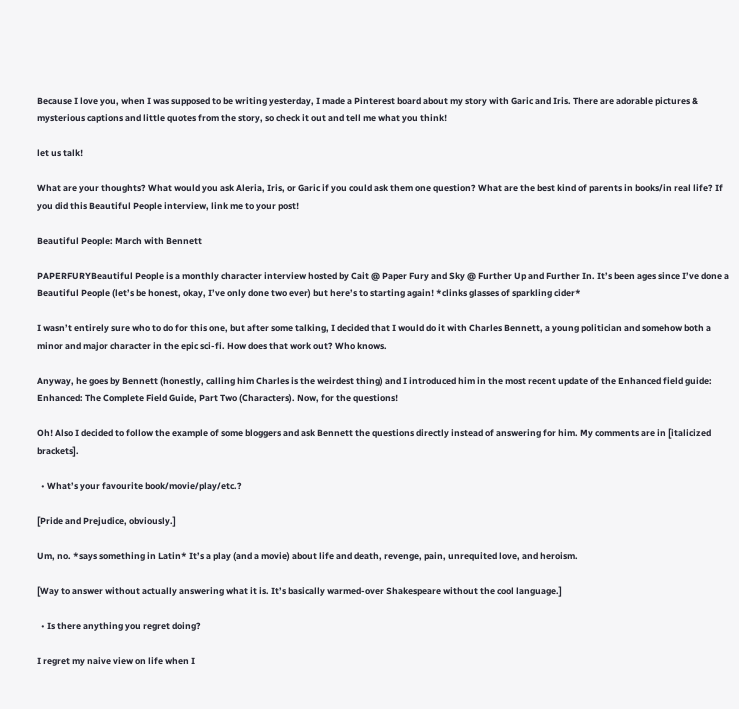Because I love you, when I was supposed to be writing yesterday, I made a Pinterest board about my story with Garic and Iris. There are adorable pictures & mysterious captions and little quotes from the story, so check it out and tell me what you think!

let us talk!

What are your thoughts? What would you ask Aleria, Iris, or Garic if you could ask them one question? What are the best kind of parents in books/in real life? If you did this Beautiful People interview, link me to your post!

Beautiful People: March with Bennett

PAPERFURYBeautiful People is a monthly character interview hosted by Cait @ Paper Fury and Sky @ Further Up and Further In. It’s been ages since I’ve done a Beautiful People (let’s be honest, okay, I’ve only done two ever) but here’s to starting again! *clinks glasses of sparkling cider*

I wasn’t entirely sure who to do for this one, but after some talking, I decided that I would do it with Charles Bennett, a young politician and somehow both a minor and major character in the epic sci-fi. How does that work out? Who knows.

Anyway, he goes by Bennett (honestly, calling him Charles is the weirdest thing) and I introduced him in the most recent update of the Enhanced field guide: Enhanced: The Complete Field Guide, Part Two (Characters). Now, for the questions!

Oh! Also I decided to follow the example of some bloggers and ask Bennett the questions directly instead of answering for him. My comments are in [italicized brackets].

  • What’s your favourite book/movie/play/etc.?

[Pride and Prejudice, obviously.]

Um, no. *says something in Latin* It’s a play (and a movie) about life and death, revenge, pain, unrequited love, and heroism.

[Way to answer without actually answering what it is. It’s basically warmed-over Shakespeare without the cool language.]

  • Is there anything you regret doing?

I regret my naive view on life when I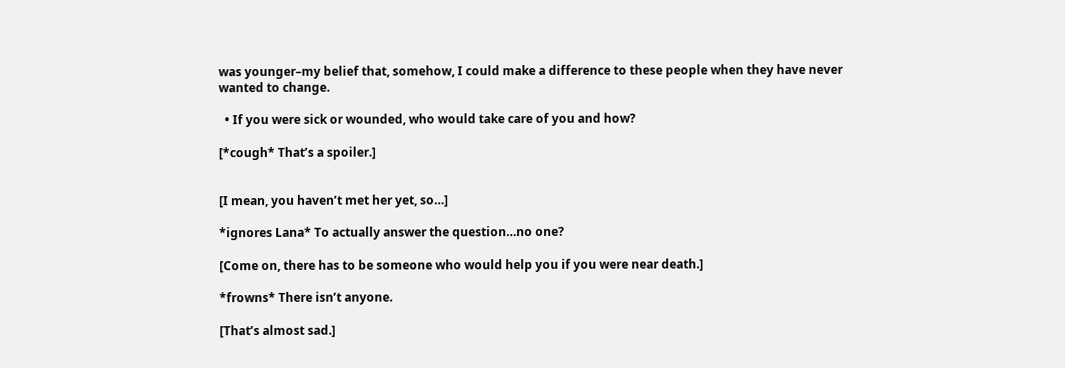was younger–my belief that, somehow, I could make a difference to these people when they have never wanted to change.

  • If you were sick or wounded, who would take care of you and how?

[*cough* That’s a spoiler.]


[I mean, you haven’t met her yet, so…]

*ignores Lana* To actually answer the question…no one?

[Come on, there has to be someone who would help you if you were near death.]

*frowns* There isn’t anyone.

[That’s almost sad.]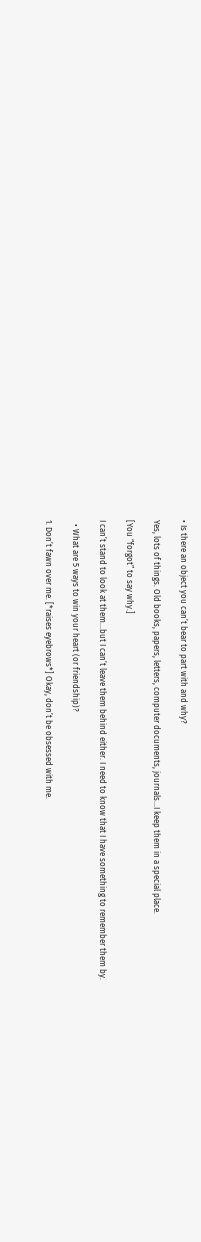• Is there an object you can’t bear to part with and why?

Yes, lots of things. Old books, papers, letters, computer documents, journals…I keep them in a special place.

[You “forgot” to say why.]

I can’t stand to look at them…but I can’t leave them behind either. I need to know that I have something to remember them by.

  • What are 5 ways to win your heart (or friendship)?

1. Don’t fawn over me. [*raises eyebrows*] Okay, don’t be obsessed with me.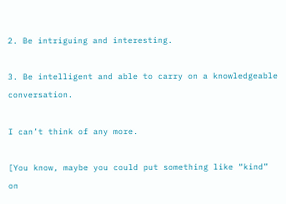2. Be intriguing and interesting.

3. Be intelligent and able to carry on a knowledgeable conversation.

I can’t think of any more.

[You know, maybe you could put something like “kind” on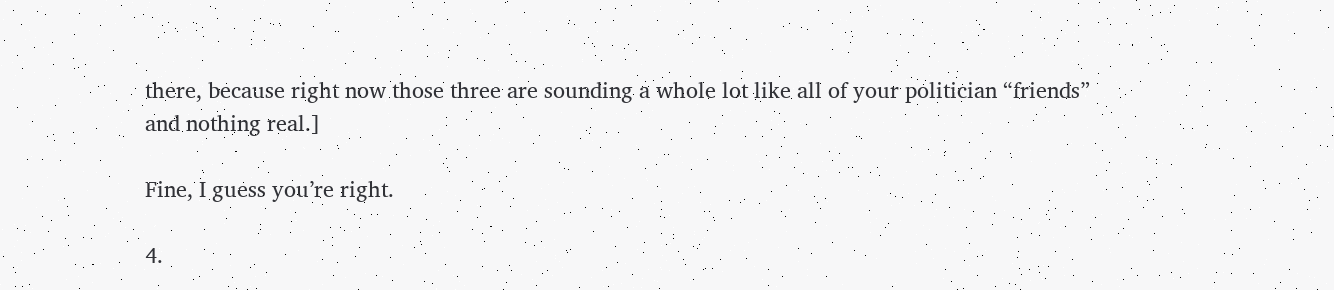there, because right now those three are sounding a whole lot like all of your politician “friends” and nothing real.]

Fine, I guess you’re right.

4.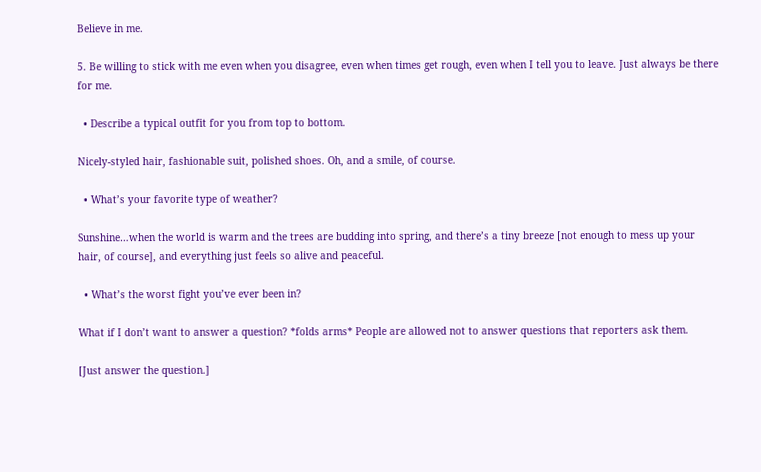Believe in me.

5. Be willing to stick with me even when you disagree, even when times get rough, even when I tell you to leave. Just always be there for me.

  • Describe a typical outfit for you from top to bottom.

Nicely-styled hair, fashionable suit, polished shoes. Oh, and a smile, of course.

  • What’s your favorite type of weather?

Sunshine…when the world is warm and the trees are budding into spring, and there’s a tiny breeze [not enough to mess up your hair, of course], and everything just feels so alive and peaceful.

  • What’s the worst fight you’ve ever been in?

What if I don’t want to answer a question? *folds arms* People are allowed not to answer questions that reporters ask them.

[Just answer the question.]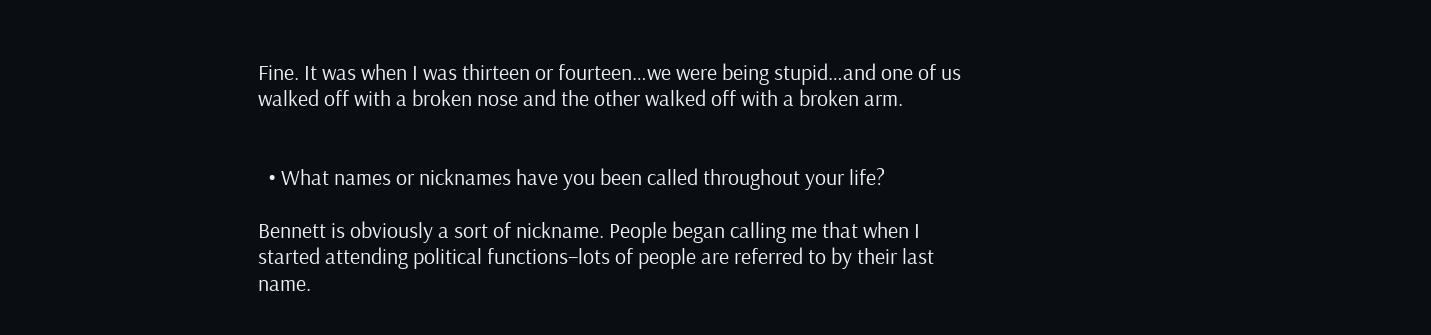Fine. It was when I was thirteen or fourteen…we were being stupid…and one of us walked off with a broken nose and the other walked off with a broken arm.


  • What names or nicknames have you been called throughout your life?

Bennett is obviously a sort of nickname. People began calling me that when I started attending political functions–lots of people are referred to by their last name.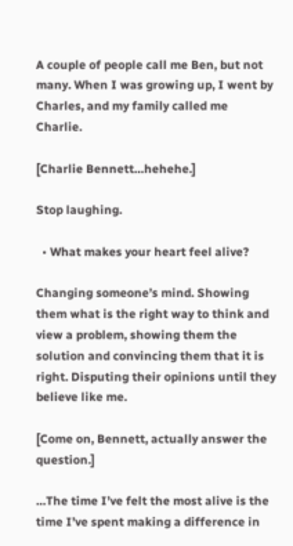A couple of people call me Ben, but not many. When I was growing up, I went by Charles, and my family called me Charlie.

[Charlie Bennett…hehehe.]

Stop laughing.

  • What makes your heart feel alive?

Changing someone’s mind. Showing them what is the right way to think and view a problem, showing them the solution and convincing them that it is right. Disputing their opinions until they believe like me.

[Come on, Bennett, actually answer the question.]

…The time I’ve felt the most alive is the time I’ve spent making a difference in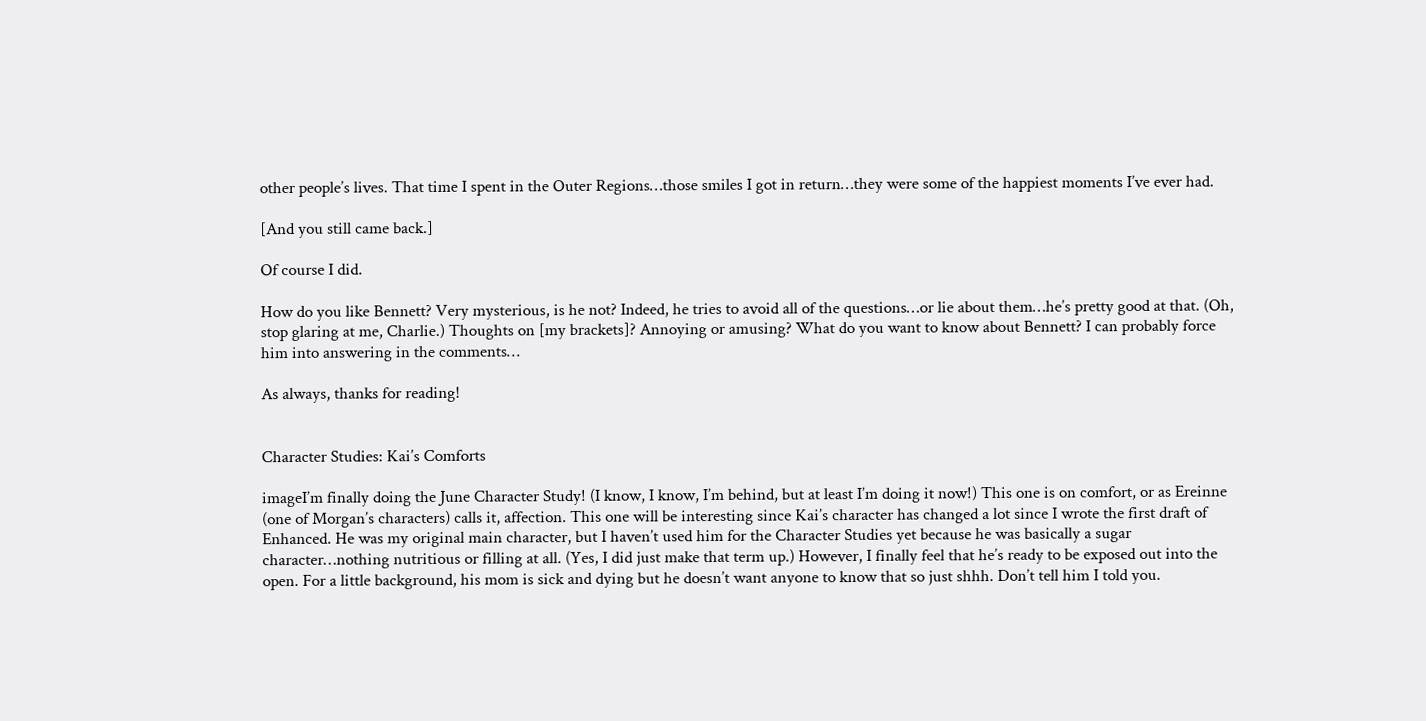other people’s lives. That time I spent in the Outer Regions…those smiles I got in return…they were some of the happiest moments I’ve ever had.

[And you still came back.]

Of course I did.

How do you like Bennett? Very mysterious, is he not? Indeed, he tries to avoid all of the questions…or lie about them…he’s pretty good at that. (Oh, stop glaring at me, Charlie.) Thoughts on [my brackets]? Annoying or amusing? What do you want to know about Bennett? I can probably force him into answering in the comments…

As always, thanks for reading!


Character Studies: Kai’s Comforts

imageI’m finally doing the June Character Study! (I know, I know, I’m behind, but at least I’m doing it now!) This one is on comfort, or as Ereinne (one of Morgan’s characters) calls it, affection. This one will be interesting since Kai’s character has changed a lot since I wrote the first draft of Enhanced. He was my original main character, but I haven’t used him for the Character Studies yet because he was basically a sugar character…nothing nutritious or filling at all. (Yes, I did just make that term up.) However, I finally feel that he’s ready to be exposed out into the open. For a little background, his mom is sick and dying but he doesn’t want anyone to know that so just shhh. Don’t tell him I told you.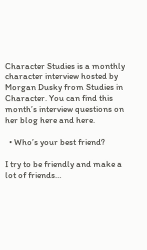Character Studies is a monthly character interview hosted by Morgan Dusky from Studies in Character. You can find this month’s interview questions on her blog here and here.

  • Who’s your best friend?

I try to be friendly and make a lot of friends…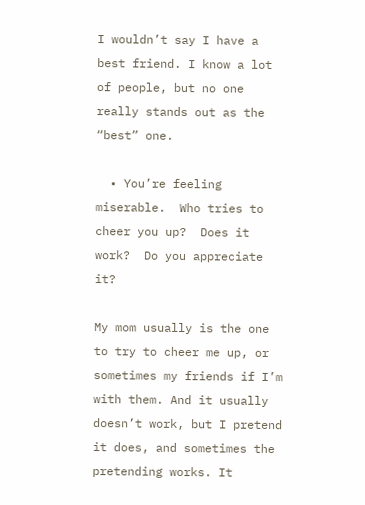I wouldn’t say I have a best friend. I know a lot of people, but no one really stands out as the “best” one.

  • You’re feeling miserable.  Who tries to cheer you up?  Does it work?  Do you appreciate it?

My mom usually is the one to try to cheer me up, or sometimes my friends if I’m with them. And it usually doesn’t work, but I pretend it does, and sometimes the pretending works. It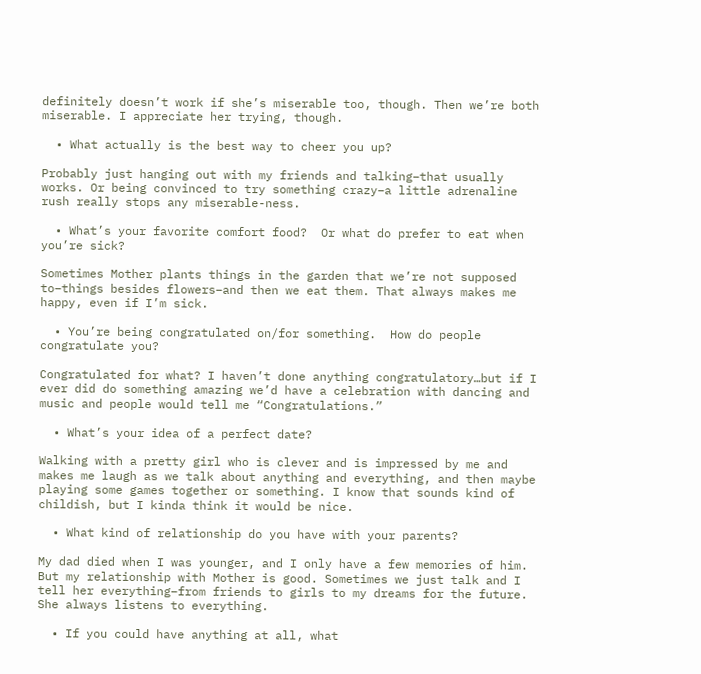definitely doesn’t work if she’s miserable too, though. Then we’re both miserable. I appreciate her trying, though.

  • What actually is the best way to cheer you up?

Probably just hanging out with my friends and talking–that usually works. Or being convinced to try something crazy–a little adrenaline rush really stops any miserable-ness.

  • What’s your favorite comfort food?  Or what do prefer to eat when you’re sick?

Sometimes Mother plants things in the garden that we’re not supposed to–things besides flowers–and then we eat them. That always makes me happy, even if I’m sick.

  • You’re being congratulated on/for something.  How do people congratulate you?

Congratulated for what? I haven’t done anything congratulatory…but if I ever did do something amazing we’d have a celebration with dancing and music and people would tell me “Congratulations.”

  • What’s your idea of a perfect date?

Walking with a pretty girl who is clever and is impressed by me and makes me laugh as we talk about anything and everything, and then maybe playing some games together or something. I know that sounds kind of childish, but I kinda think it would be nice.

  • What kind of relationship do you have with your parents?

My dad died when I was younger, and I only have a few memories of him. But my relationship with Mother is good. Sometimes we just talk and I tell her everything–from friends to girls to my dreams for the future. She always listens to everything.

  • If you could have anything at all, what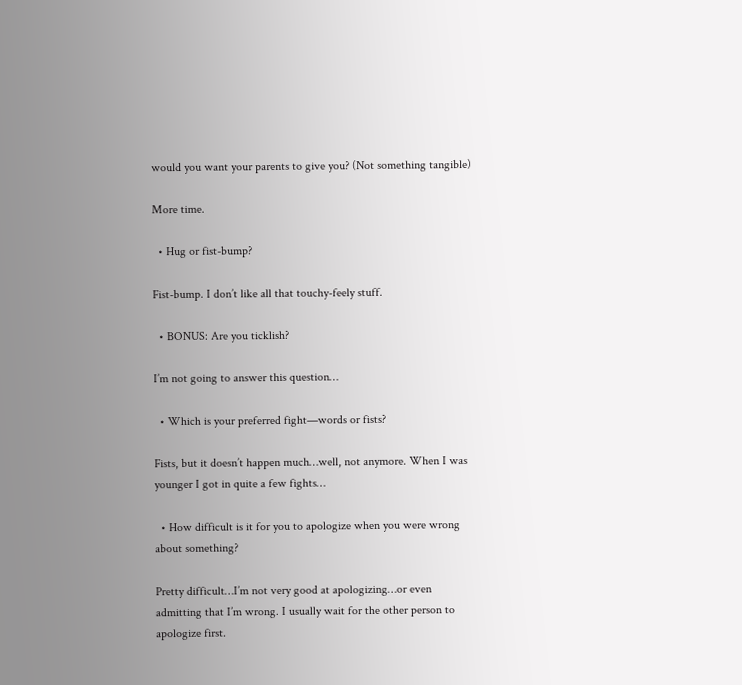would you want your parents to give you? (Not something tangible)

More time.

  • Hug or fist-bump?

Fist-bump. I don’t like all that touchy-feely stuff.

  • BONUS: Are you ticklish?

I’m not going to answer this question…

  • Which is your preferred fight—words or fists?

Fists, but it doesn’t happen much…well, not anymore. When I was younger I got in quite a few fights…

  • How difficult is it for you to apologize when you were wrong about something?

Pretty difficult…I’m not very good at apologizing…or even admitting that I’m wrong. I usually wait for the other person to apologize first.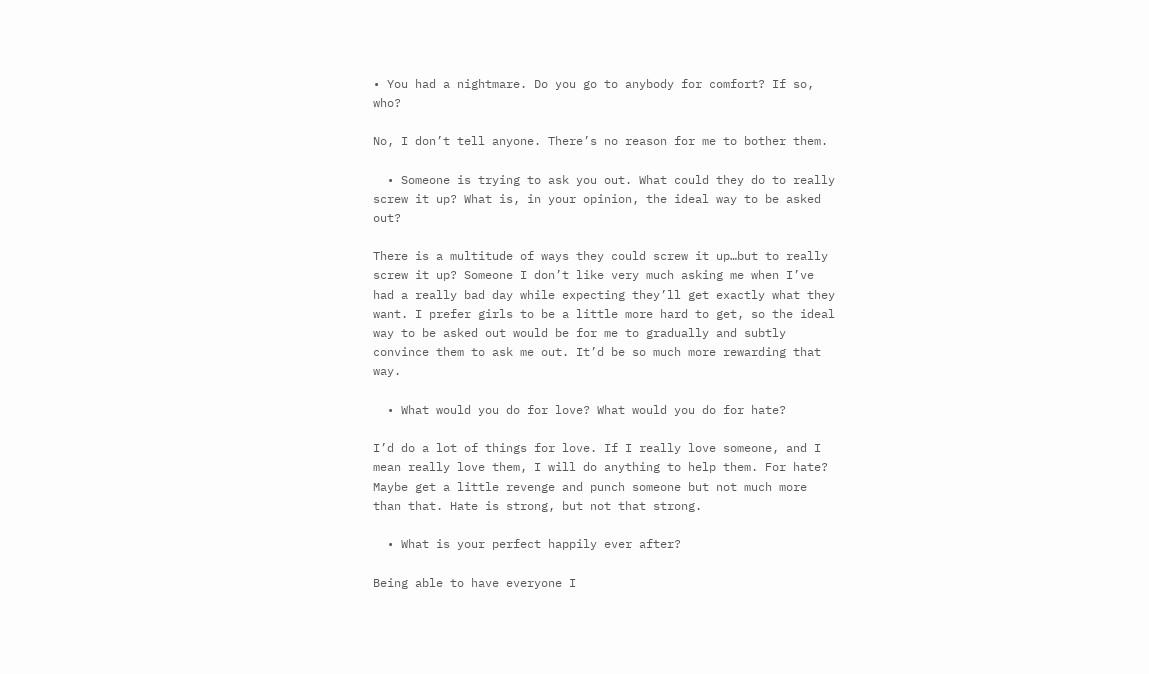• You had a nightmare. Do you go to anybody for comfort? If so, who?

No, I don’t tell anyone. There’s no reason for me to bother them.

  • Someone is trying to ask you out. What could they do to really screw it up? What is, in your opinion, the ideal way to be asked out?

There is a multitude of ways they could screw it up…but to really screw it up? Someone I don’t like very much asking me when I’ve had a really bad day while expecting they’ll get exactly what they want. I prefer girls to be a little more hard to get, so the ideal way to be asked out would be for me to gradually and subtly convince them to ask me out. It’d be so much more rewarding that way.

  • What would you do for love? What would you do for hate?

I’d do a lot of things for love. If I really love someone, and I mean really love them, I will do anything to help them. For hate? Maybe get a little revenge and punch someone but not much more than that. Hate is strong, but not that strong.

  • What is your perfect happily ever after?

Being able to have everyone I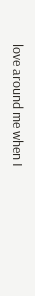love around me when I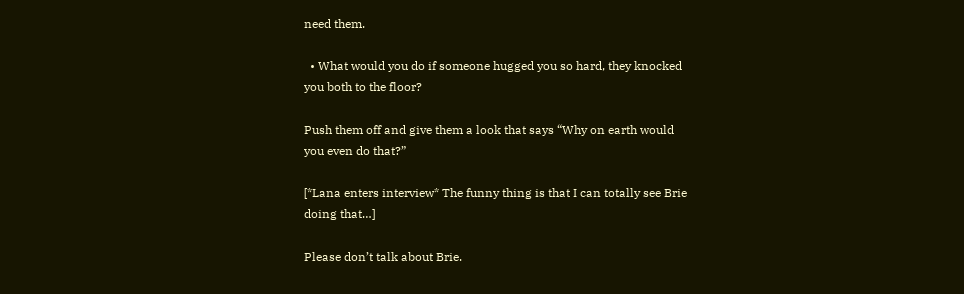need them.

  • What would you do if someone hugged you so hard, they knocked you both to the floor?

Push them off and give them a look that says “Why on earth would you even do that?”

[*Lana enters interview* The funny thing is that I can totally see Brie doing that…]

Please don’t talk about Brie.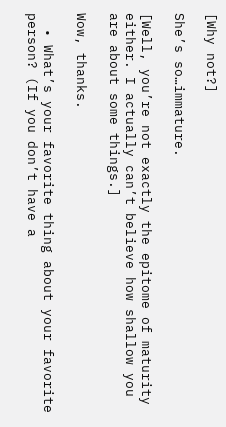[Why not?]

She’s so…immature.

[Well, you’re not exactly the epitome of maturity either. I actually can’t believe how shallow you are about some things.]

Wow, thanks.

  • What’s your favorite thing about your favorite person? (If you don’t have a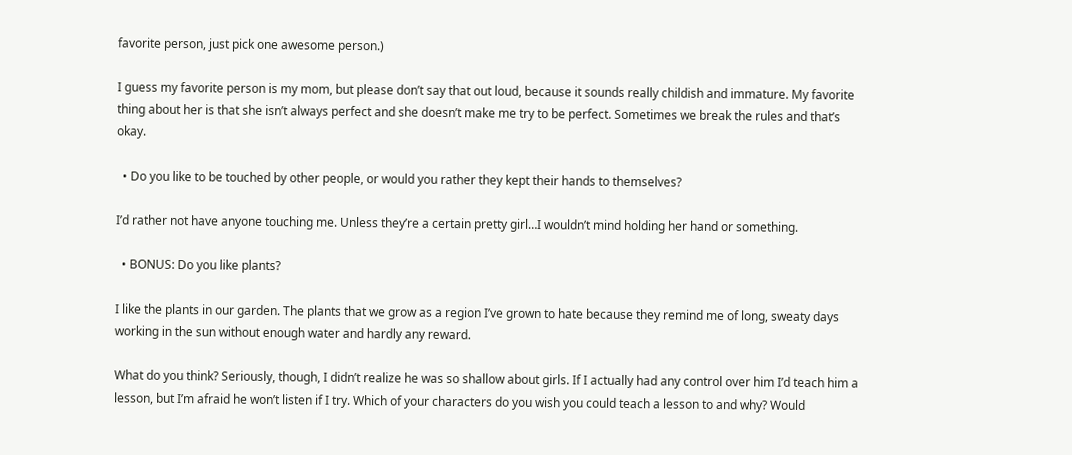favorite person, just pick one awesome person.)

I guess my favorite person is my mom, but please don’t say that out loud, because it sounds really childish and immature. My favorite thing about her is that she isn’t always perfect and she doesn’t make me try to be perfect. Sometimes we break the rules and that’s okay.

  • Do you like to be touched by other people, or would you rather they kept their hands to themselves?

I’d rather not have anyone touching me. Unless they’re a certain pretty girl…I wouldn’t mind holding her hand or something.

  • BONUS: Do you like plants?

I like the plants in our garden. The plants that we grow as a region I’ve grown to hate because they remind me of long, sweaty days working in the sun without enough water and hardly any reward.

What do you think? Seriously, though, I didn’t realize he was so shallow about girls. If I actually had any control over him I’d teach him a lesson, but I’m afraid he won’t listen if I try. Which of your characters do you wish you could teach a lesson to and why? Would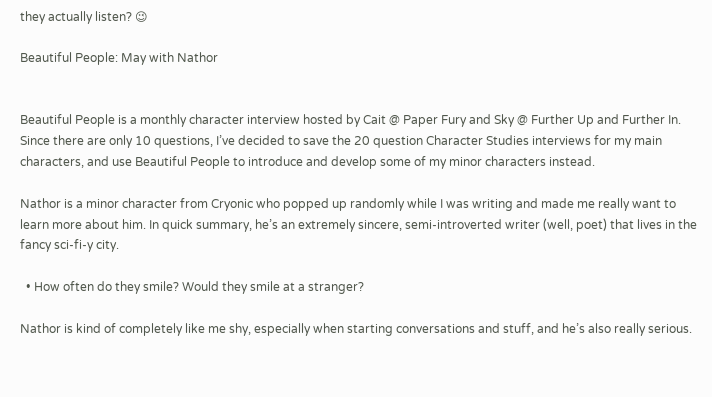they actually listen? 😉

Beautiful People: May with Nathor


Beautiful People is a monthly character interview hosted by Cait @ Paper Fury and Sky @ Further Up and Further In. Since there are only 10 questions, I’ve decided to save the 20 question Character Studies interviews for my main characters, and use Beautiful People to introduce and develop some of my minor characters instead.

Nathor is a minor character from Cryonic who popped up randomly while I was writing and made me really want to learn more about him. In quick summary, he’s an extremely sincere, semi-introverted writer (well, poet) that lives in the fancy sci-fi-y city.

  • How often do they smile? Would they smile at a stranger?

Nathor is kind of completely like me shy, especially when starting conversations and stuff, and he’s also really serious.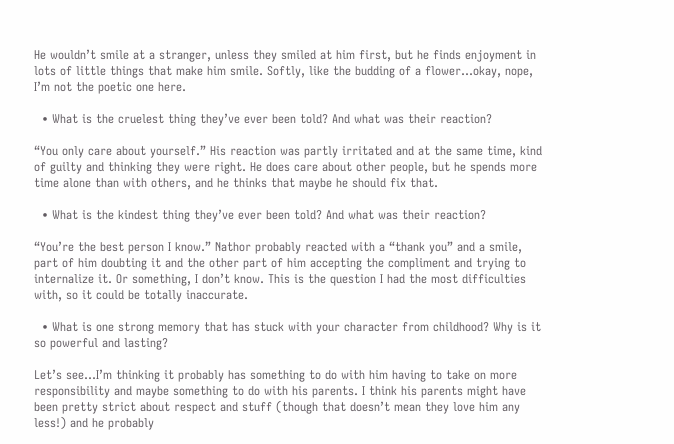He wouldn’t smile at a stranger, unless they smiled at him first, but he finds enjoyment in lots of little things that make him smile. Softly, like the budding of a flower…okay, nope, I’m not the poetic one here.

  • What is the cruelest thing they’ve ever been told? And what was their reaction?

“You only care about yourself.” His reaction was partly irritated and at the same time, kind of guilty and thinking they were right. He does care about other people, but he spends more time alone than with others, and he thinks that maybe he should fix that.

  • What is the kindest thing they’ve ever been told? And what was their reaction?

“You’re the best person I know.” Nathor probably reacted with a “thank you” and a smile, part of him doubting it and the other part of him accepting the compliment and trying to internalize it. Or something, I don’t know. This is the question I had the most difficulties with, so it could be totally inaccurate.

  • What is one strong memory that has stuck with your character from childhood? Why is it so powerful and lasting?

Let’s see…I’m thinking it probably has something to do with him having to take on more responsibility and maybe something to do with his parents. I think his parents might have been pretty strict about respect and stuff (though that doesn’t mean they love him any less!) and he probably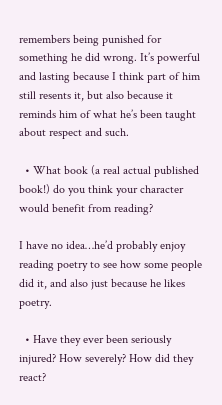remembers being punished for something he did wrong. It’s powerful and lasting because I think part of him still resents it, but also because it reminds him of what he’s been taught about respect and such.

  • What book (a real actual published book!) do you think your character would benefit from reading?

I have no idea…he’d probably enjoy reading poetry to see how some people did it, and also just because he likes poetry.

  • Have they ever been seriously injured? How severely? How did they react?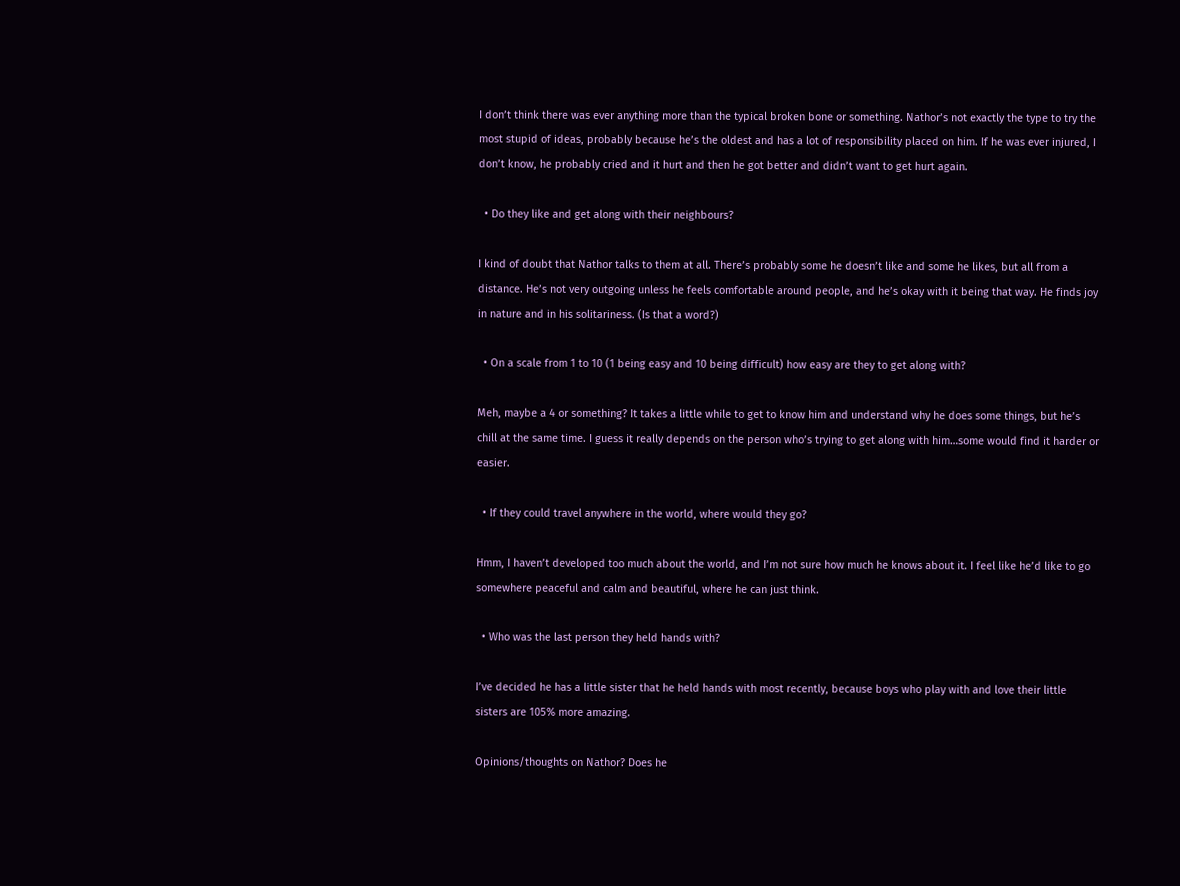I don’t think there was ever anything more than the typical broken bone or something. Nathor’s not exactly the type to try the most stupid of ideas, probably because he’s the oldest and has a lot of responsibility placed on him. If he was ever injured, I don’t know, he probably cried and it hurt and then he got better and didn’t want to get hurt again.

  • Do they like and get along with their neighbours?

I kind of doubt that Nathor talks to them at all. There’s probably some he doesn’t like and some he likes, but all from a distance. He’s not very outgoing unless he feels comfortable around people, and he’s okay with it being that way. He finds joy in nature and in his solitariness. (Is that a word?)

  • On a scale from 1 to 10 (1 being easy and 10 being difficult) how easy are they to get along with?

Meh, maybe a 4 or something? It takes a little while to get to know him and understand why he does some things, but he’s chill at the same time. I guess it really depends on the person who’s trying to get along with him…some would find it harder or easier.

  • If they could travel anywhere in the world, where would they go?

Hmm, I haven’t developed too much about the world, and I’m not sure how much he knows about it. I feel like he’d like to go somewhere peaceful and calm and beautiful, where he can just think.

  • Who was the last person they held hands with?

I’ve decided he has a little sister that he held hands with most recently, because boys who play with and love their little sisters are 105% more amazing.

Opinions/thoughts on Nathor? Does he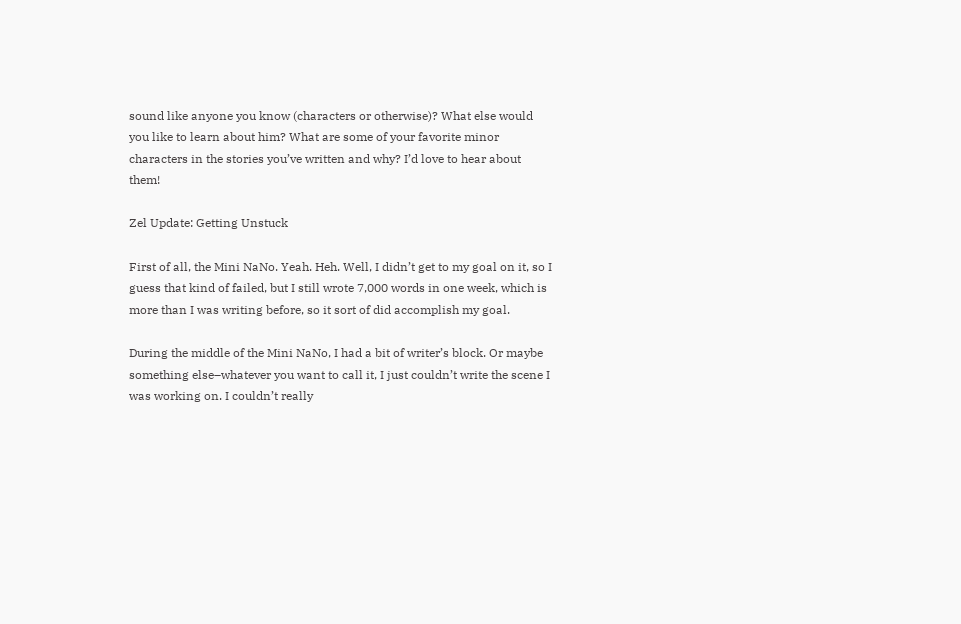sound like anyone you know (characters or otherwise)? What else would you like to learn about him? What are some of your favorite minor characters in the stories you’ve written and why? I’d love to hear about them!

Zel Update: Getting Unstuck

First of all, the Mini NaNo. Yeah. Heh. Well, I didn’t get to my goal on it, so I guess that kind of failed, but I still wrote 7,000 words in one week, which is more than I was writing before, so it sort of did accomplish my goal.

During the middle of the Mini NaNo, I had a bit of writer’s block. Or maybe something else–whatever you want to call it, I just couldn’t write the scene I was working on. I couldn’t really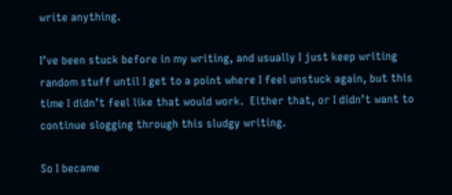write anything.

I’ve been stuck before in my writing, and usually I just keep writing random stuff until I get to a point where I feel unstuck again, but this time I didn’t feel like that would work.  Either that, or I didn’t want to continue slogging through this sludgy writing.

So I became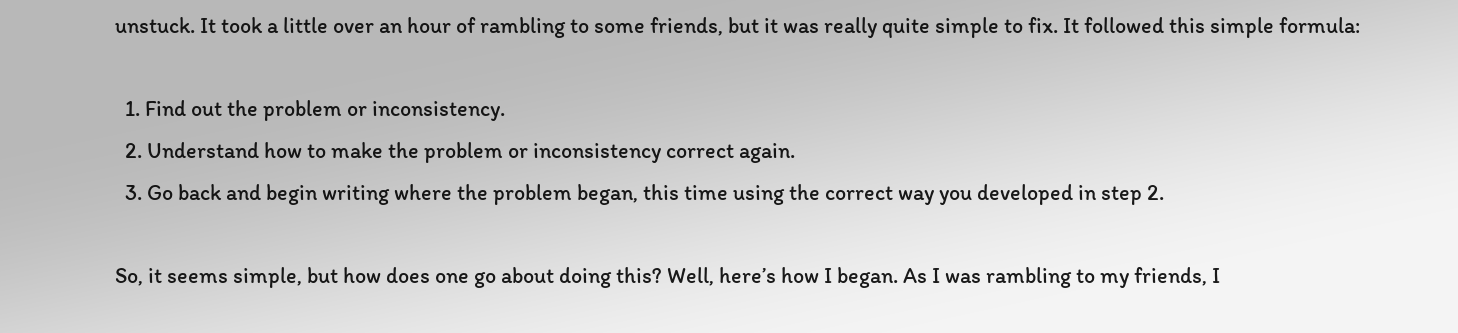unstuck. It took a little over an hour of rambling to some friends, but it was really quite simple to fix. It followed this simple formula:

  1. Find out the problem or inconsistency.
  2. Understand how to make the problem or inconsistency correct again.
  3. Go back and begin writing where the problem began, this time using the correct way you developed in step 2.

So, it seems simple, but how does one go about doing this? Well, here’s how I began. As I was rambling to my friends, I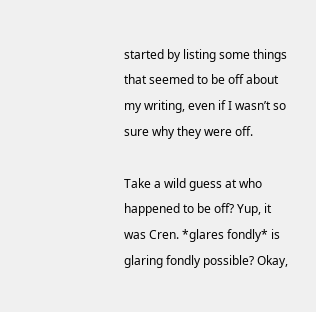started by listing some things that seemed to be off about my writing, even if I wasn’t so sure why they were off.

Take a wild guess at who happened to be off? Yup, it was Cren. *glares fondly* is glaring fondly possible? Okay,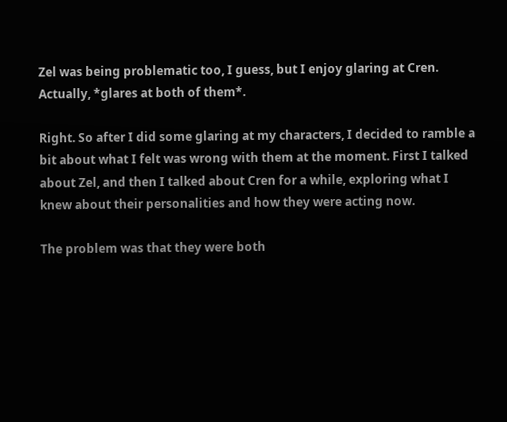Zel was being problematic too, I guess, but I enjoy glaring at Cren. Actually, *glares at both of them*.

Right. So after I did some glaring at my characters, I decided to ramble a bit about what I felt was wrong with them at the moment. First I talked about Zel, and then I talked about Cren for a while, exploring what I knew about their personalities and how they were acting now.

The problem was that they were both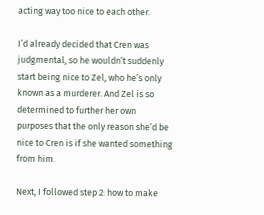acting way too nice to each other.

I’d already decided that Cren was judgmental, so he wouldn’t suddenly start being nice to Zel, who he’s only known as a murderer. And Zel is so determined to further her own purposes that the only reason she’d be nice to Cren is if she wanted something from him.

Next, I followed step 2: how to make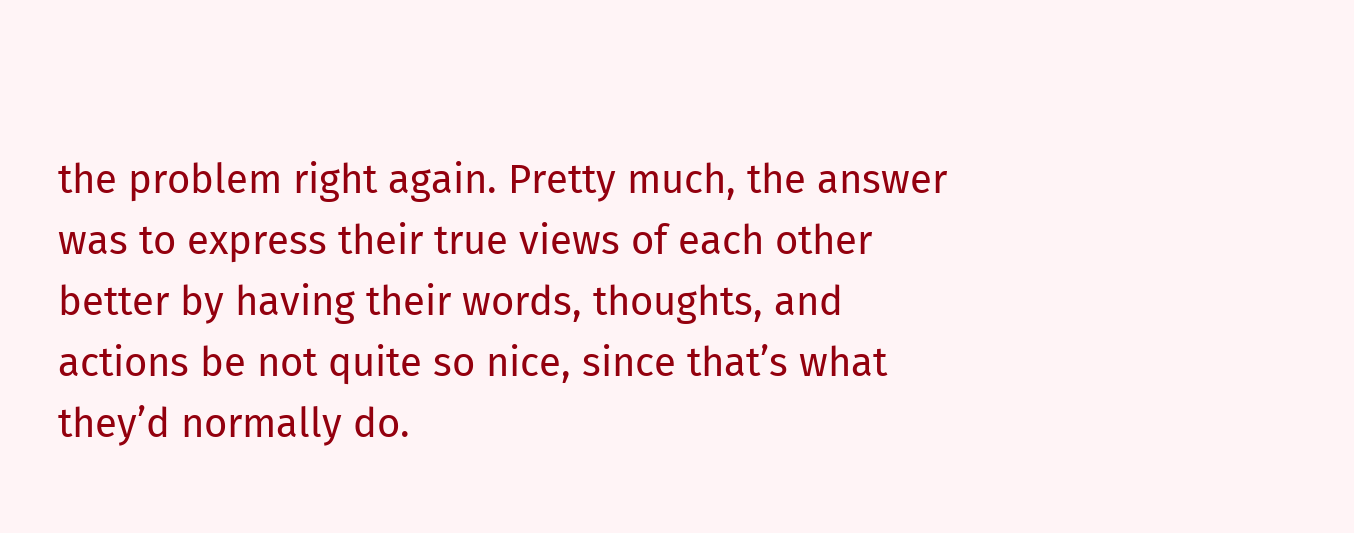the problem right again. Pretty much, the answer was to express their true views of each other better by having their words, thoughts, and actions be not quite so nice, since that’s what they’d normally do.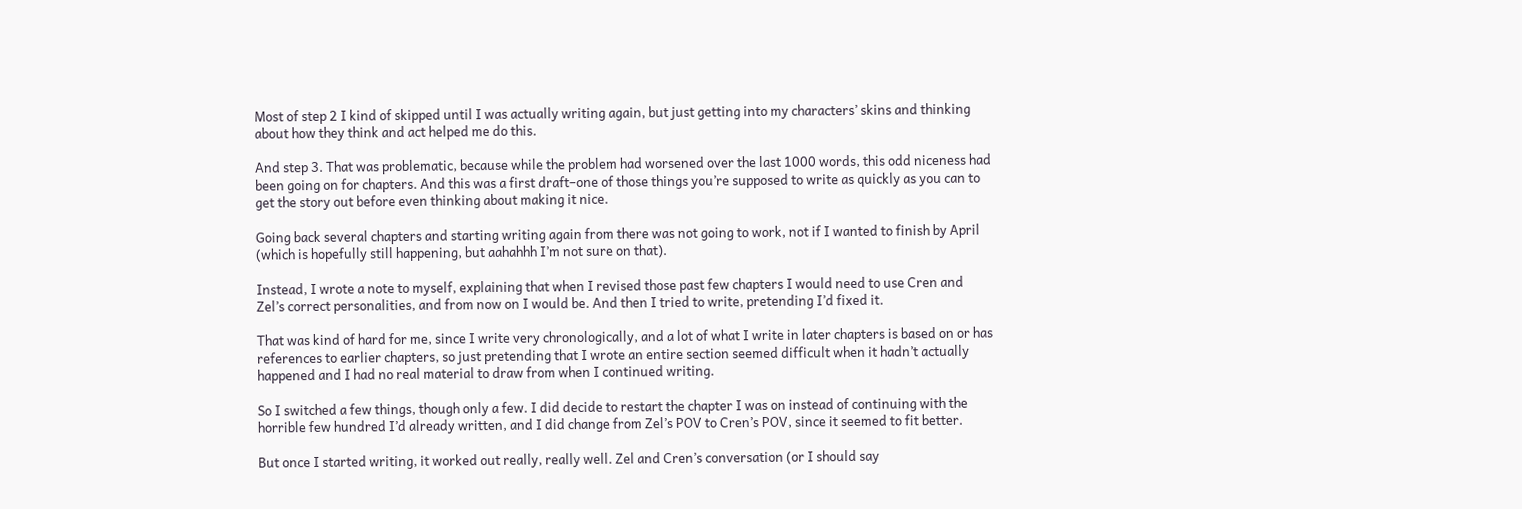Most of step 2 I kind of skipped until I was actually writing again, but just getting into my characters’ skins and thinking about how they think and act helped me do this.

And step 3. That was problematic, because while the problem had worsened over the last 1000 words, this odd niceness had been going on for chapters. And this was a first draft–one of those things you’re supposed to write as quickly as you can to get the story out before even thinking about making it nice.

Going back several chapters and starting writing again from there was not going to work, not if I wanted to finish by April (which is hopefully still happening, but aahahhh I’m not sure on that).

Instead, I wrote a note to myself, explaining that when I revised those past few chapters I would need to use Cren and Zel’s correct personalities, and from now on I would be. And then I tried to write, pretending I’d fixed it.

That was kind of hard for me, since I write very chronologically, and a lot of what I write in later chapters is based on or has references to earlier chapters, so just pretending that I wrote an entire section seemed difficult when it hadn’t actually happened and I had no real material to draw from when I continued writing.

So I switched a few things, though only a few. I did decide to restart the chapter I was on instead of continuing with the horrible few hundred I’d already written, and I did change from Zel’s POV to Cren’s POV, since it seemed to fit better.

But once I started writing, it worked out really, really well. Zel and Cren’s conversation (or I should say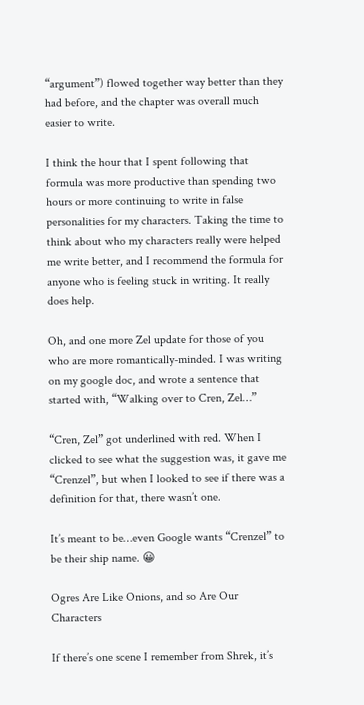“argument”) flowed together way better than they had before, and the chapter was overall much easier to write.

I think the hour that I spent following that formula was more productive than spending two hours or more continuing to write in false personalities for my characters. Taking the time to think about who my characters really were helped me write better, and I recommend the formula for anyone who is feeling stuck in writing. It really does help.

Oh, and one more Zel update for those of you who are more romantically-minded. I was writing on my google doc, and wrote a sentence that started with, “Walking over to Cren, Zel…”

“Cren, Zel” got underlined with red. When I clicked to see what the suggestion was, it gave me “Crenzel”, but when I looked to see if there was a definition for that, there wasn’t one.

It’s meant to be…even Google wants “Crenzel” to be their ship name. 😀

Ogres Are Like Onions, and so Are Our Characters

If there’s one scene I remember from Shrek, it’s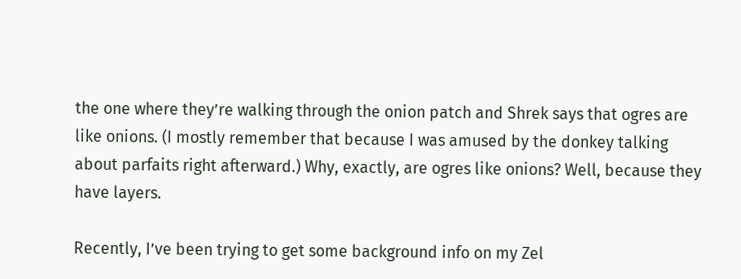the one where they’re walking through the onion patch and Shrek says that ogres are like onions. (I mostly remember that because I was amused by the donkey talking about parfaits right afterward.) Why, exactly, are ogres like onions? Well, because they have layers.

Recently, I’ve been trying to get some background info on my Zel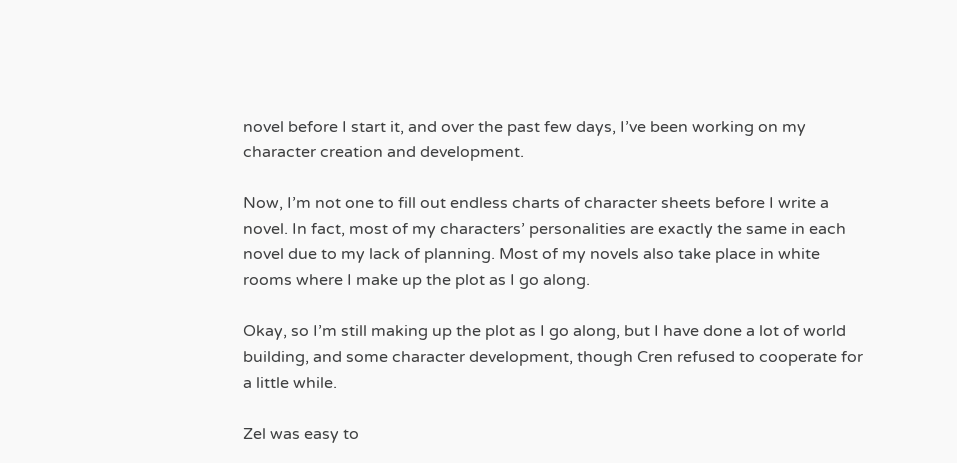novel before I start it, and over the past few days, I’ve been working on my character creation and development.

Now, I’m not one to fill out endless charts of character sheets before I write a novel. In fact, most of my characters’ personalities are exactly the same in each novel due to my lack of planning. Most of my novels also take place in white rooms where I make up the plot as I go along.

Okay, so I’m still making up the plot as I go along, but I have done a lot of world building, and some character development, though Cren refused to cooperate for a little while.

Zel was easy to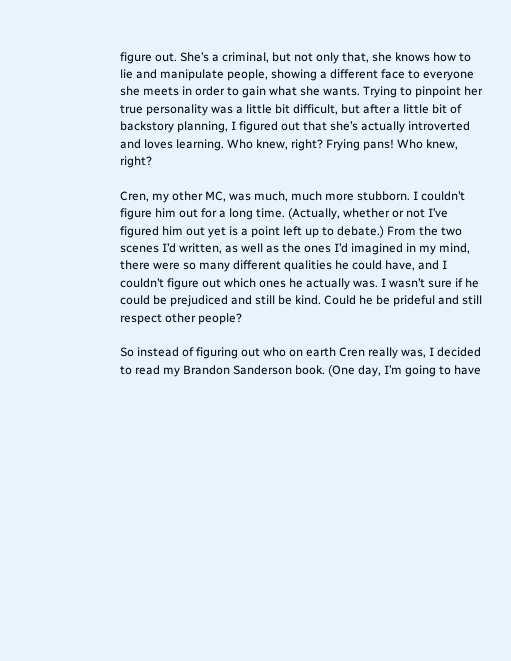figure out. She’s a criminal, but not only that, she knows how to lie and manipulate people, showing a different face to everyone she meets in order to gain what she wants. Trying to pinpoint her true personality was a little bit difficult, but after a little bit of backstory planning, I figured out that she’s actually introverted and loves learning. Who knew, right? Frying pans! Who knew, right?

Cren, my other MC, was much, much more stubborn. I couldn’t figure him out for a long time. (Actually, whether or not I’ve figured him out yet is a point left up to debate.) From the two scenes I’d written, as well as the ones I’d imagined in my mind, there were so many different qualities he could have, and I couldn’t figure out which ones he actually was. I wasn’t sure if he could be prejudiced and still be kind. Could he be prideful and still respect other people?

So instead of figuring out who on earth Cren really was, I decided to read my Brandon Sanderson book. (One day, I’m going to have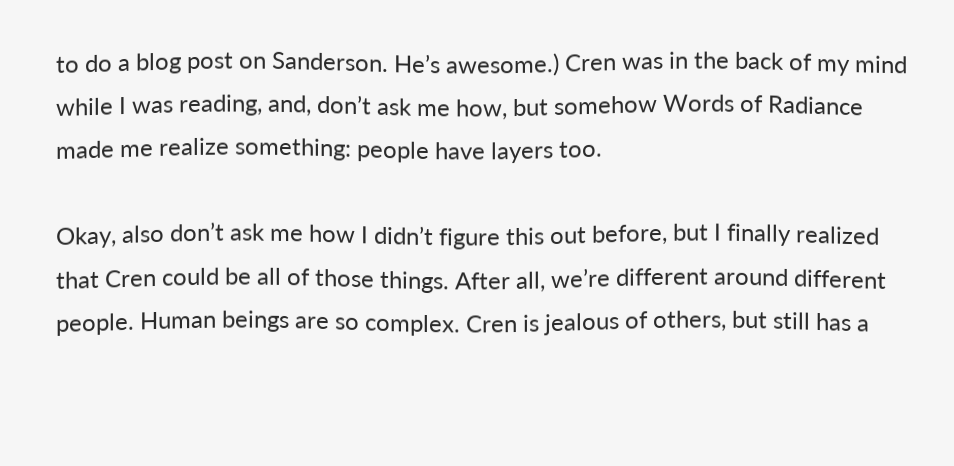to do a blog post on Sanderson. He’s awesome.) Cren was in the back of my mind while I was reading, and, don’t ask me how, but somehow Words of Radiance made me realize something: people have layers too.

Okay, also don’t ask me how I didn’t figure this out before, but I finally realized that Cren could be all of those things. After all, we’re different around different people. Human beings are so complex. Cren is jealous of others, but still has a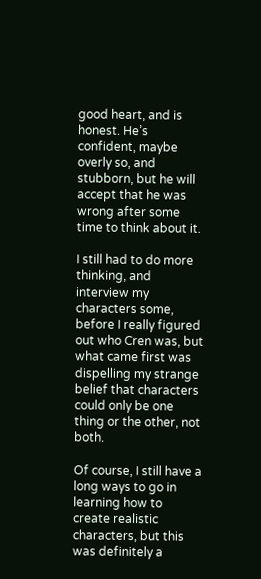good heart, and is honest. He’s confident, maybe overly so, and stubborn, but he will accept that he was wrong after some time to think about it.

I still had to do more thinking, and interview my characters some, before I really figured out who Cren was, but what came first was dispelling my strange belief that characters could only be one thing or the other, not both.

Of course, I still have a long ways to go in learning how to create realistic characters, but this was definitely a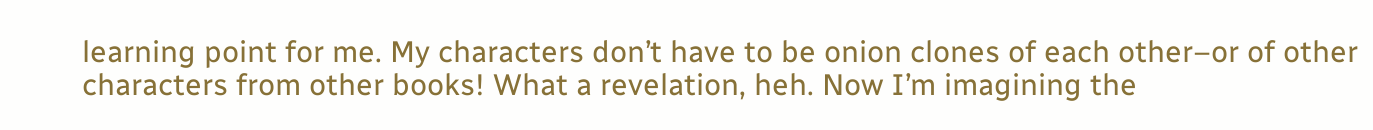learning point for me. My characters don’t have to be onion clones of each other–or of other characters from other books! What a revelation, heh. Now I’m imagining the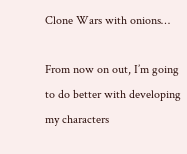Clone Wars with onions…

From now on out, I’m going to do better with developing my characters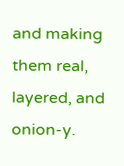and making them real, layered, and onion-y.